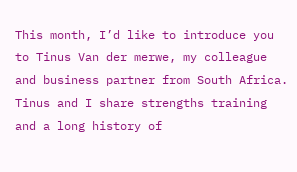This month, I’d like to introduce you to Tinus Van der merwe, my colleague and business partner from South Africa. Tinus and I share strengths training and a long history of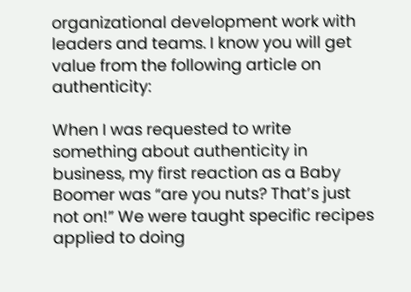organizational development work with leaders and teams. I know you will get value from the following article on authenticity:

When I was requested to write something about authenticity in business, my first reaction as a Baby Boomer was “are you nuts? That’s just not on!” We were taught specific recipes applied to doing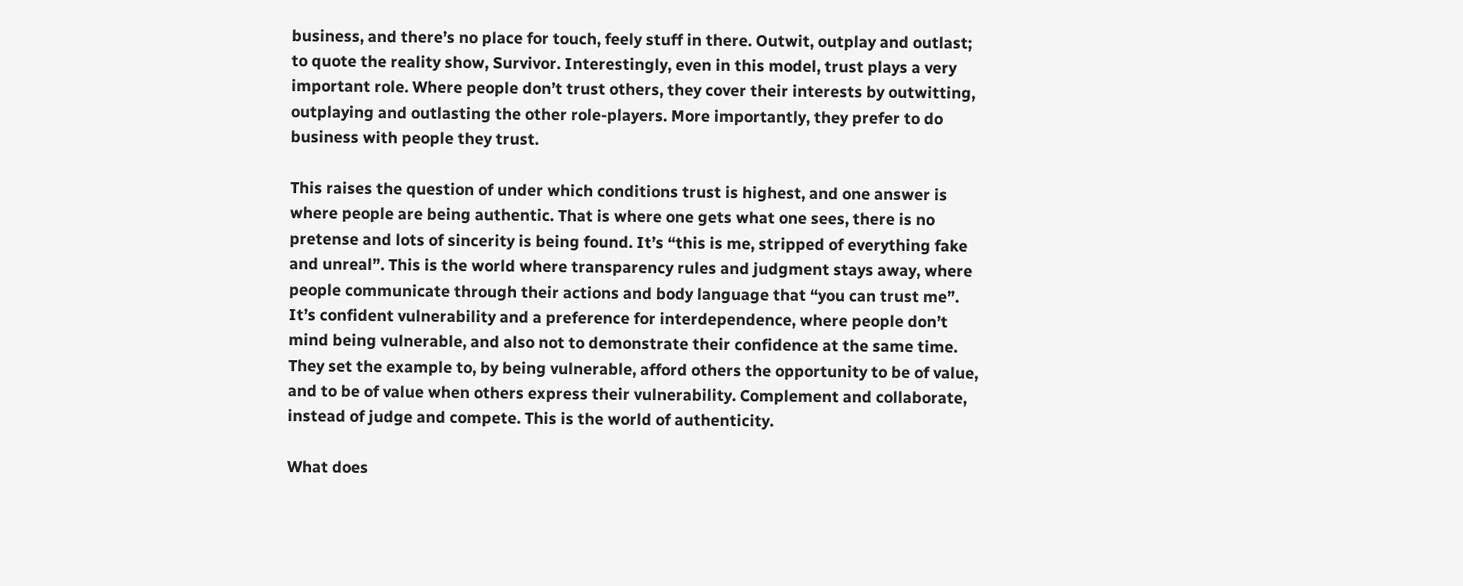business, and there’s no place for touch, feely stuff in there. Outwit, outplay and outlast; to quote the reality show, Survivor. Interestingly, even in this model, trust plays a very important role. Where people don’t trust others, they cover their interests by outwitting, outplaying and outlasting the other role-players. More importantly, they prefer to do business with people they trust.

This raises the question of under which conditions trust is highest, and one answer is where people are being authentic. That is where one gets what one sees, there is no pretense and lots of sincerity is being found. It’s “this is me, stripped of everything fake and unreal”. This is the world where transparency rules and judgment stays away, where people communicate through their actions and body language that “you can trust me”. It’s confident vulnerability and a preference for interdependence, where people don’t mind being vulnerable, and also not to demonstrate their confidence at the same time. They set the example to, by being vulnerable, afford others the opportunity to be of value, and to be of value when others express their vulnerability. Complement and collaborate, instead of judge and compete. This is the world of authenticity.

What does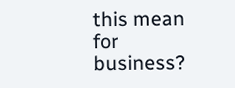this mean for business?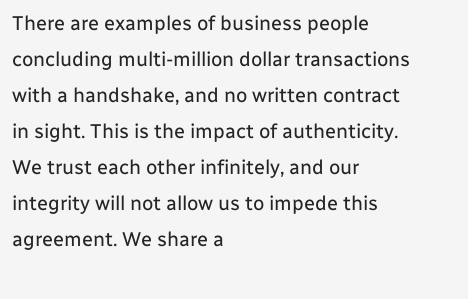There are examples of business people concluding multi-million dollar transactions with a handshake, and no written contract in sight. This is the impact of authenticity. We trust each other infinitely, and our integrity will not allow us to impede this agreement. We share a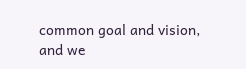common goal and vision, and we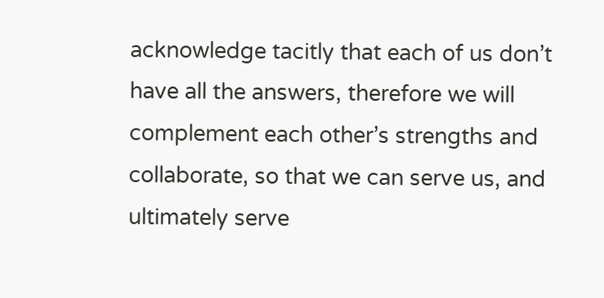acknowledge tacitly that each of us don’t have all the answers, therefore we will complement each other’s strengths and collaborate, so that we can serve us, and ultimately serve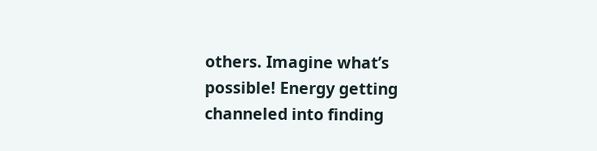others. Imagine what’s possible! Energy getting channeled into finding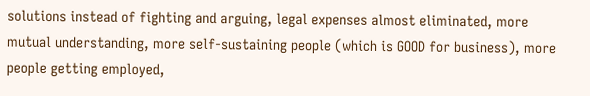solutions instead of fighting and arguing, legal expenses almost eliminated, more mutual understanding, more self-sustaining people (which is GOOD for business), more people getting employed,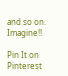and so on. Imagine!!

Pin It on Pinterest